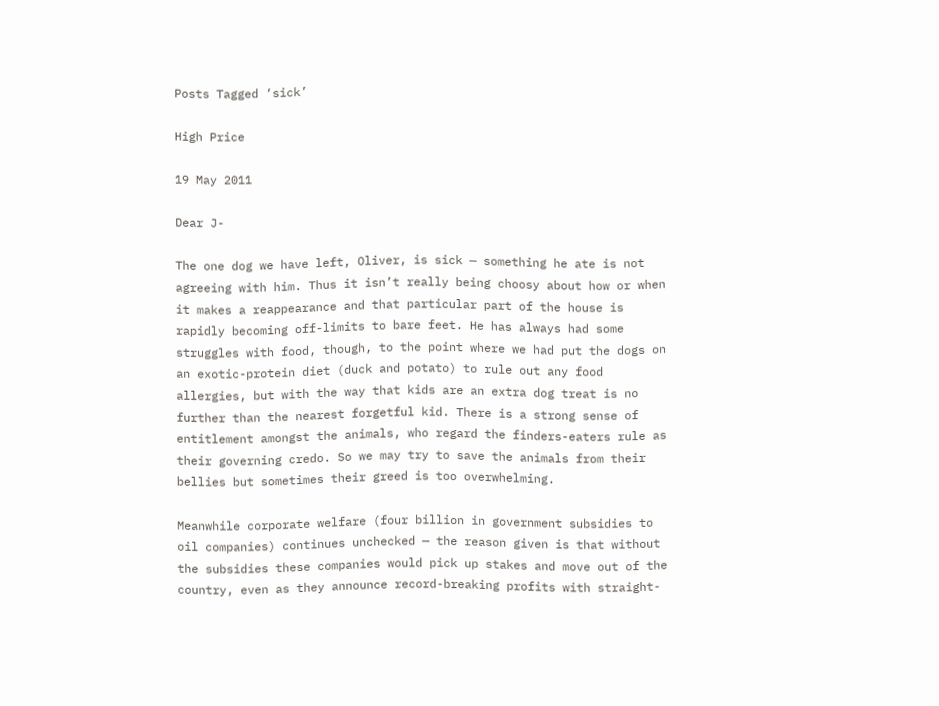Posts Tagged ‘sick’

High Price

19 May 2011

Dear J-

The one dog we have left, Oliver, is sick — something he ate is not agreeing with him. Thus it isn’t really being choosy about how or when it makes a reappearance and that particular part of the house is rapidly becoming off-limits to bare feet. He has always had some struggles with food, though, to the point where we had put the dogs on an exotic-protein diet (duck and potato) to rule out any food allergies, but with the way that kids are an extra dog treat is no further than the nearest forgetful kid. There is a strong sense of entitlement amongst the animals, who regard the finders-eaters rule as their governing credo. So we may try to save the animals from their bellies but sometimes their greed is too overwhelming.

Meanwhile corporate welfare (four billion in government subsidies to oil companies) continues unchecked — the reason given is that without the subsidies these companies would pick up stakes and move out of the country, even as they announce record-breaking profits with straight-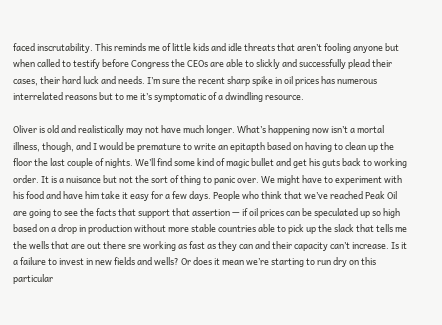faced inscrutability. This reminds me of little kids and idle threats that aren’t fooling anyone but when called to testify before Congress the CEOs are able to slickly and successfully plead their cases, their hard luck and needs. I’m sure the recent sharp spike in oil prices has numerous interrelated reasons but to me it’s symptomatic of a dwindling resource.

Oliver is old and realistically may not have much longer. What’s happening now isn’t a mortal illness, though, and I would be premature to write an epitapth based on having to clean up the floor the last couple of nights. We’ll find some kind of magic bullet and get his guts back to working order. It is a nuisance but not the sort of thing to panic over. We might have to experiment with his food and have him take it easy for a few days. People who think that we’ve reached Peak Oil are going to see the facts that support that assertion — if oil prices can be speculated up so high based on a drop in production without more stable countries able to pick up the slack that tells me the wells that are out there sre working as fast as they can and their capacity can’t increase. Is it a failure to invest in new fields and wells? Or does it mean we’re starting to run dry on this particular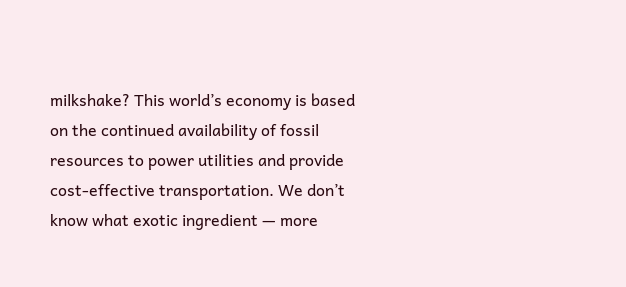milkshake? This world’s economy is based on the continued availability of fossil resources to power utilities and provide cost-effective transportation. We don’t know what exotic ingredient — more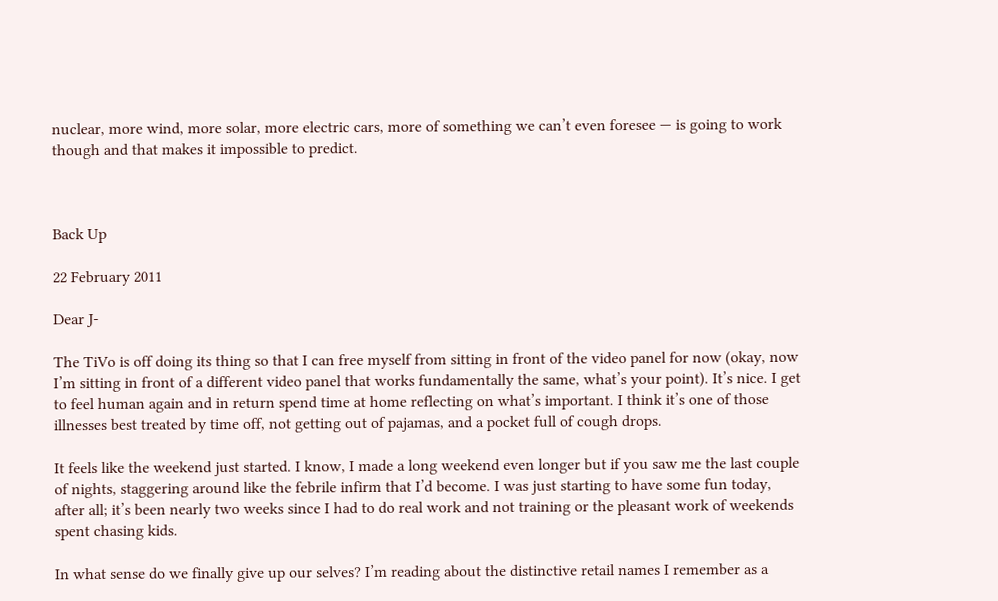nuclear, more wind, more solar, more electric cars, more of something we can’t even foresee — is going to work though and that makes it impossible to predict.



Back Up

22 February 2011

Dear J-

The TiVo is off doing its thing so that I can free myself from sitting in front of the video panel for now (okay, now I’m sitting in front of a different video panel that works fundamentally the same, what’s your point). It’s nice. I get to feel human again and in return spend time at home reflecting on what’s important. I think it’s one of those illnesses best treated by time off, not getting out of pajamas, and a pocket full of cough drops.

It feels like the weekend just started. I know, I made a long weekend even longer but if you saw me the last couple of nights, staggering around like the febrile infirm that I’d become. I was just starting to have some fun today, after all; it’s been nearly two weeks since I had to do real work and not training or the pleasant work of weekends spent chasing kids.

In what sense do we finally give up our selves? I’m reading about the distinctive retail names I remember as a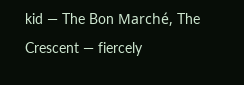kid — The Bon Marché, The Crescent — fiercely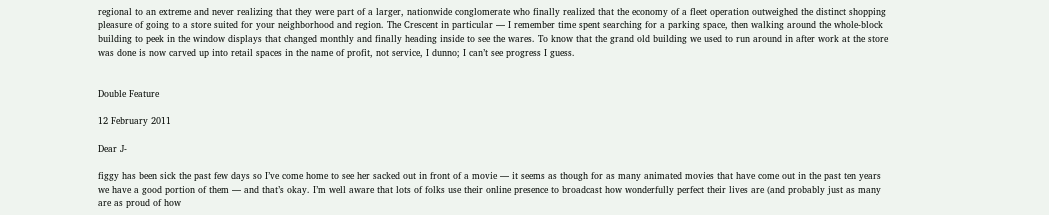regional to an extreme and never realizing that they were part of a larger, nationwide conglomerate who finally realized that the economy of a fleet operation outweighed the distinct shopping pleasure of going to a store suited for your neighborhood and region. The Crescent in particular — I remember time spent searching for a parking space, then walking around the whole-block building to peek in the window displays that changed monthly and finally heading inside to see the wares. To know that the grand old building we used to run around in after work at the store was done is now carved up into retail spaces in the name of profit, not service, I dunno; I can’t see progress I guess.


Double Feature

12 February 2011

Dear J-

figgy has been sick the past few days so I’ve come home to see her sacked out in front of a movie — it seems as though for as many animated movies that have come out in the past ten years we have a good portion of them — and that’s okay. I’m well aware that lots of folks use their online presence to broadcast how wonderfully perfect their lives are (and probably just as many are as proud of how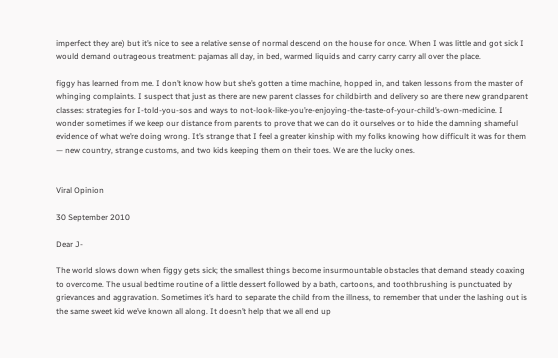imperfect they are) but it’s nice to see a relative sense of normal descend on the house for once. When I was little and got sick I would demand outrageous treatment: pajamas all day, in bed, warmed liquids and carry carry carry all over the place.

figgy has learned from me. I don’t know how but she’s gotten a time machine, hopped in, and taken lessons from the master of whinging complaints. I suspect that just as there are new parent classes for childbirth and delivery so are there new grandparent classes: strategies for I-told-you-sos and ways to not-look-like-you’re-enjoying-the-taste-of-your-child’s-own-medicine. I wonder sometimes if we keep our distance from parents to prove that we can do it ourselves or to hide the damning shameful evidence of what we’re doing wrong. It’s strange that I feel a greater kinship with my folks knowing how difficult it was for them — new country, strange customs, and two kids keeping them on their toes. We are the lucky ones.


Viral Opinion

30 September 2010

Dear J-

The world slows down when figgy gets sick; the smallest things become insurmountable obstacles that demand steady coaxing to overcome. The usual bedtime routine of a little dessert followed by a bath, cartoons, and toothbrushing is punctuated by grievances and aggravation. Sometimes it’s hard to separate the child from the illness, to remember that under the lashing out is the same sweet kid we’ve known all along. It doesn’t help that we all end up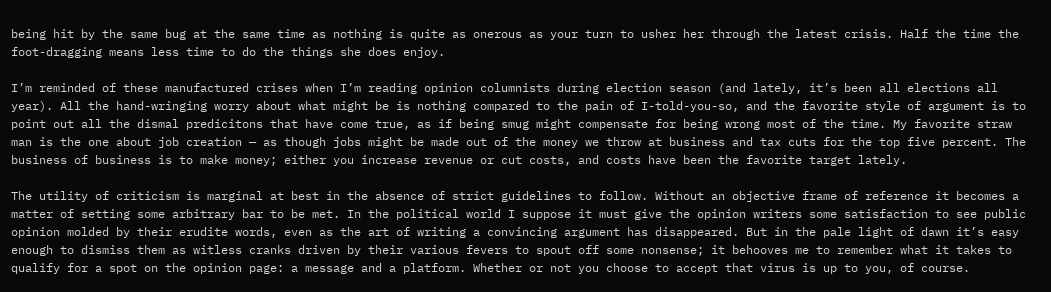being hit by the same bug at the same time as nothing is quite as onerous as your turn to usher her through the latest crisis. Half the time the foot-dragging means less time to do the things she does enjoy.

I’m reminded of these manufactured crises when I’m reading opinion columnists during election season (and lately, it’s been all elections all year). All the hand-wringing worry about what might be is nothing compared to the pain of I-told-you-so, and the favorite style of argument is to point out all the dismal predicitons that have come true, as if being smug might compensate for being wrong most of the time. My favorite straw man is the one about job creation — as though jobs might be made out of the money we throw at business and tax cuts for the top five percent. The business of business is to make money; either you increase revenue or cut costs, and costs have been the favorite target lately.

The utility of criticism is marginal at best in the absence of strict guidelines to follow. Without an objective frame of reference it becomes a matter of setting some arbitrary bar to be met. In the political world I suppose it must give the opinion writers some satisfaction to see public opinion molded by their erudite words, even as the art of writing a convincing argument has disappeared. But in the pale light of dawn it’s easy enough to dismiss them as witless cranks driven by their various fevers to spout off some nonsense; it behooves me to remember what it takes to qualify for a spot on the opinion page: a message and a platform. Whether or not you choose to accept that virus is up to you, of course.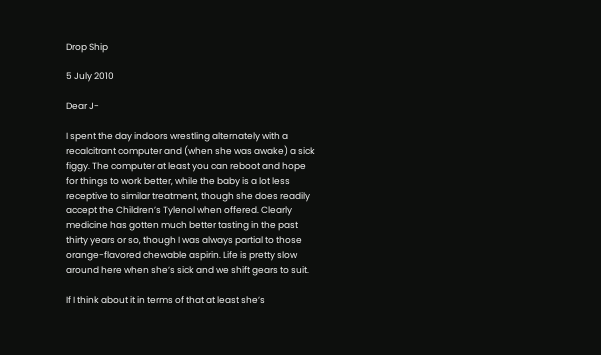Drop Ship

5 July 2010

Dear J-

I spent the day indoors wrestling alternately with a recalcitrant computer and (when she was awake) a sick figgy. The computer at least you can reboot and hope for things to work better, while the baby is a lot less receptive to similar treatment, though she does readily accept the Children’s Tylenol when offered. Clearly medicine has gotten much better tasting in the past thirty years or so, though I was always partial to those orange-flavored chewable aspirin. Life is pretty slow around here when she’s sick and we shift gears to suit.

If I think about it in terms of that at least she’s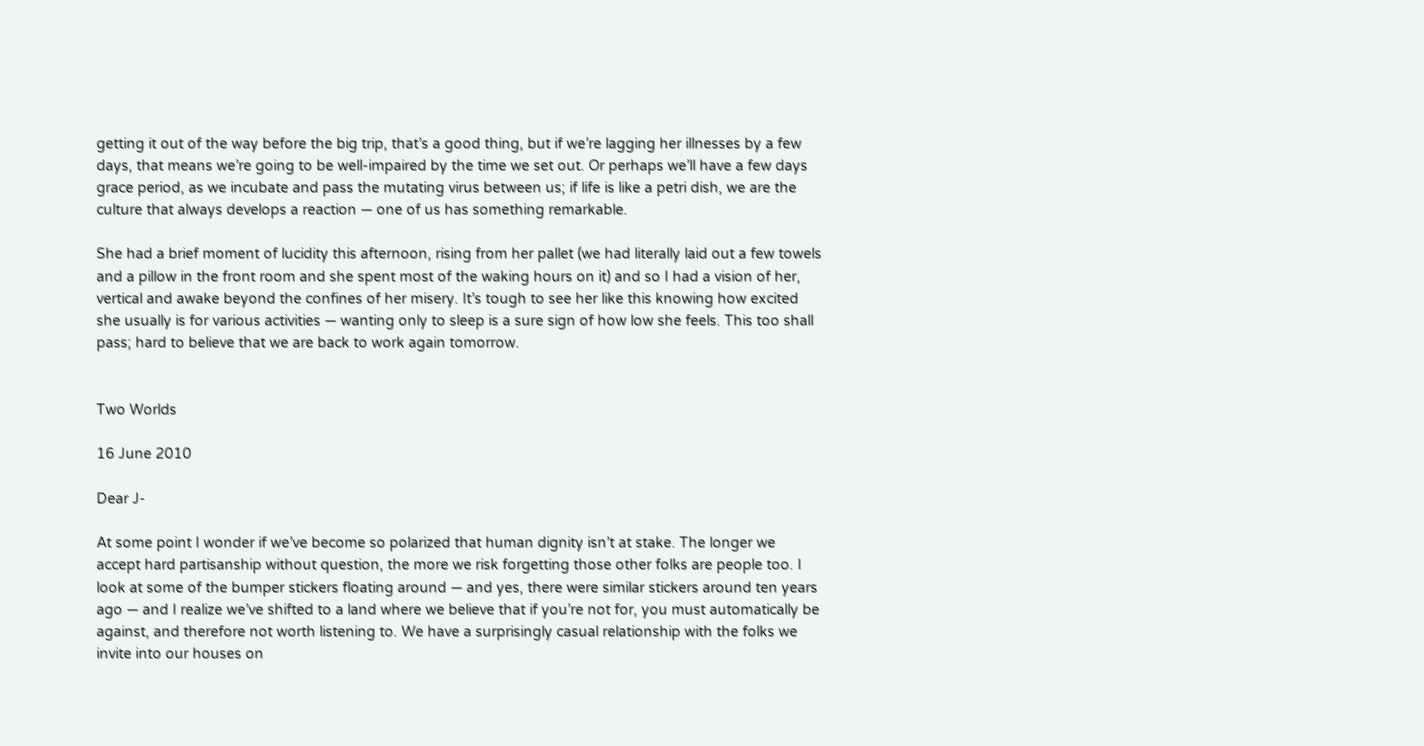getting it out of the way before the big trip, that’s a good thing, but if we’re lagging her illnesses by a few days, that means we’re going to be well-impaired by the time we set out. Or perhaps we’ll have a few days grace period, as we incubate and pass the mutating virus between us; if life is like a petri dish, we are the culture that always develops a reaction — one of us has something remarkable.

She had a brief moment of lucidity this afternoon, rising from her pallet (we had literally laid out a few towels and a pillow in the front room and she spent most of the waking hours on it) and so I had a vision of her, vertical and awake beyond the confines of her misery. It’s tough to see her like this knowing how excited she usually is for various activities — wanting only to sleep is a sure sign of how low she feels. This too shall pass; hard to believe that we are back to work again tomorrow.


Two Worlds

16 June 2010

Dear J-

At some point I wonder if we’ve become so polarized that human dignity isn’t at stake. The longer we accept hard partisanship without question, the more we risk forgetting those other folks are people too. I look at some of the bumper stickers floating around — and yes, there were similar stickers around ten years ago — and I realize we’ve shifted to a land where we believe that if you’re not for, you must automatically be against, and therefore not worth listening to. We have a surprisingly casual relationship with the folks we invite into our houses on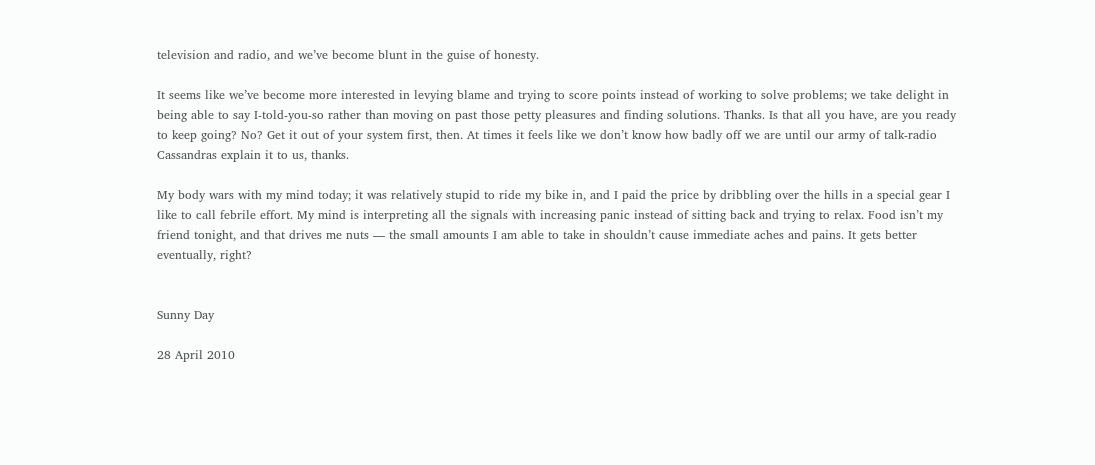television and radio, and we’ve become blunt in the guise of honesty.

It seems like we’ve become more interested in levying blame and trying to score points instead of working to solve problems; we take delight in being able to say I-told-you-so rather than moving on past those petty pleasures and finding solutions. Thanks. Is that all you have, are you ready to keep going? No? Get it out of your system first, then. At times it feels like we don’t know how badly off we are until our army of talk-radio Cassandras explain it to us, thanks.

My body wars with my mind today; it was relatively stupid to ride my bike in, and I paid the price by dribbling over the hills in a special gear I like to call febrile effort. My mind is interpreting all the signals with increasing panic instead of sitting back and trying to relax. Food isn’t my friend tonight, and that drives me nuts — the small amounts I am able to take in shouldn’t cause immediate aches and pains. It gets better eventually, right?


Sunny Day

28 April 2010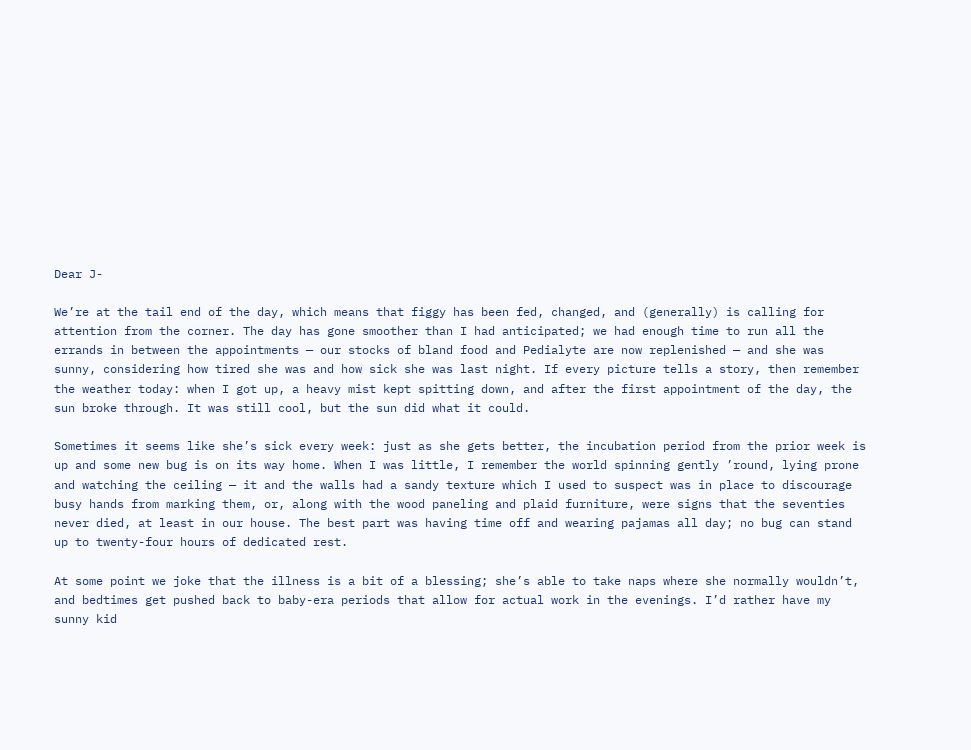Dear J-

We’re at the tail end of the day, which means that figgy has been fed, changed, and (generally) is calling for attention from the corner. The day has gone smoother than I had anticipated; we had enough time to run all the errands in between the appointments — our stocks of bland food and Pedialyte are now replenished — and she was sunny, considering how tired she was and how sick she was last night. If every picture tells a story, then remember the weather today: when I got up, a heavy mist kept spitting down, and after the first appointment of the day, the sun broke through. It was still cool, but the sun did what it could.

Sometimes it seems like she’s sick every week: just as she gets better, the incubation period from the prior week is up and some new bug is on its way home. When I was little, I remember the world spinning gently ’round, lying prone and watching the ceiling — it and the walls had a sandy texture which I used to suspect was in place to discourage busy hands from marking them, or, along with the wood paneling and plaid furniture, were signs that the seventies never died, at least in our house. The best part was having time off and wearing pajamas all day; no bug can stand up to twenty-four hours of dedicated rest.

At some point we joke that the illness is a bit of a blessing; she’s able to take naps where she normally wouldn’t, and bedtimes get pushed back to baby-era periods that allow for actual work in the evenings. I’d rather have my sunny kid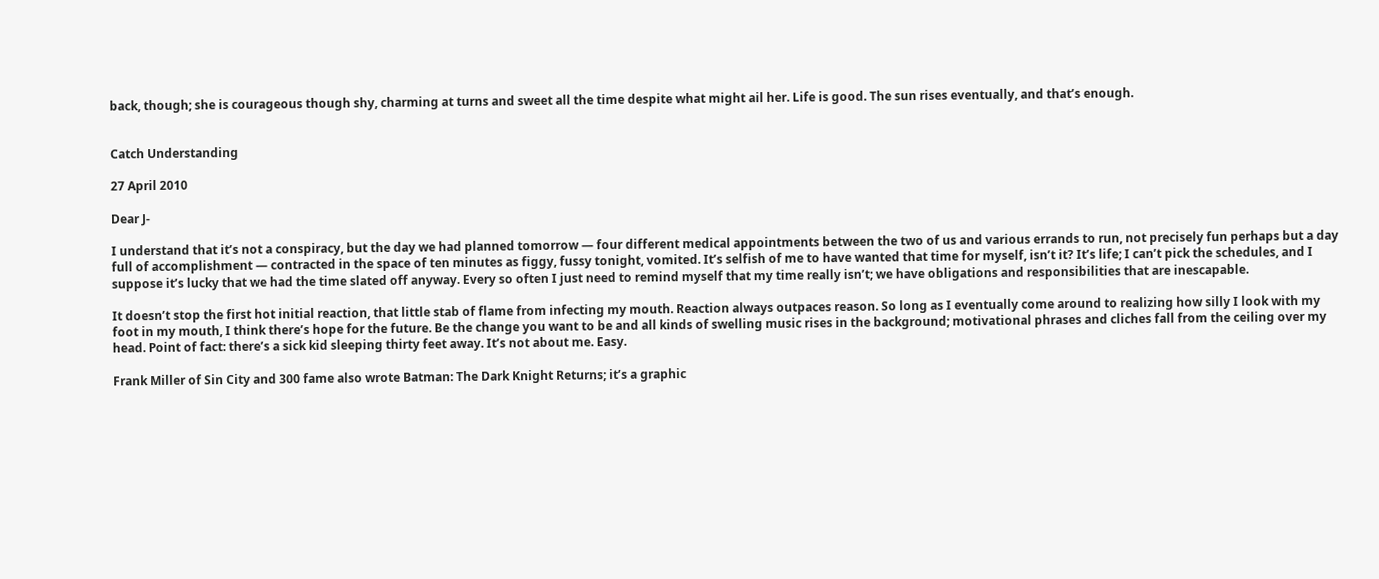back, though; she is courageous though shy, charming at turns and sweet all the time despite what might ail her. Life is good. The sun rises eventually, and that’s enough.


Catch Understanding

27 April 2010

Dear J-

I understand that it’s not a conspiracy, but the day we had planned tomorrow — four different medical appointments between the two of us and various errands to run, not precisely fun perhaps but a day full of accomplishment — contracted in the space of ten minutes as figgy, fussy tonight, vomited. It’s selfish of me to have wanted that time for myself, isn’t it? It’s life; I can’t pick the schedules, and I suppose it’s lucky that we had the time slated off anyway. Every so often I just need to remind myself that my time really isn’t; we have obligations and responsibilities that are inescapable.

It doesn’t stop the first hot initial reaction, that little stab of flame from infecting my mouth. Reaction always outpaces reason. So long as I eventually come around to realizing how silly I look with my foot in my mouth, I think there’s hope for the future. Be the change you want to be and all kinds of swelling music rises in the background; motivational phrases and cliches fall from the ceiling over my head. Point of fact: there’s a sick kid sleeping thirty feet away. It’s not about me. Easy.

Frank Miller of Sin City and 300 fame also wrote Batman: The Dark Knight Returns; it’s a graphic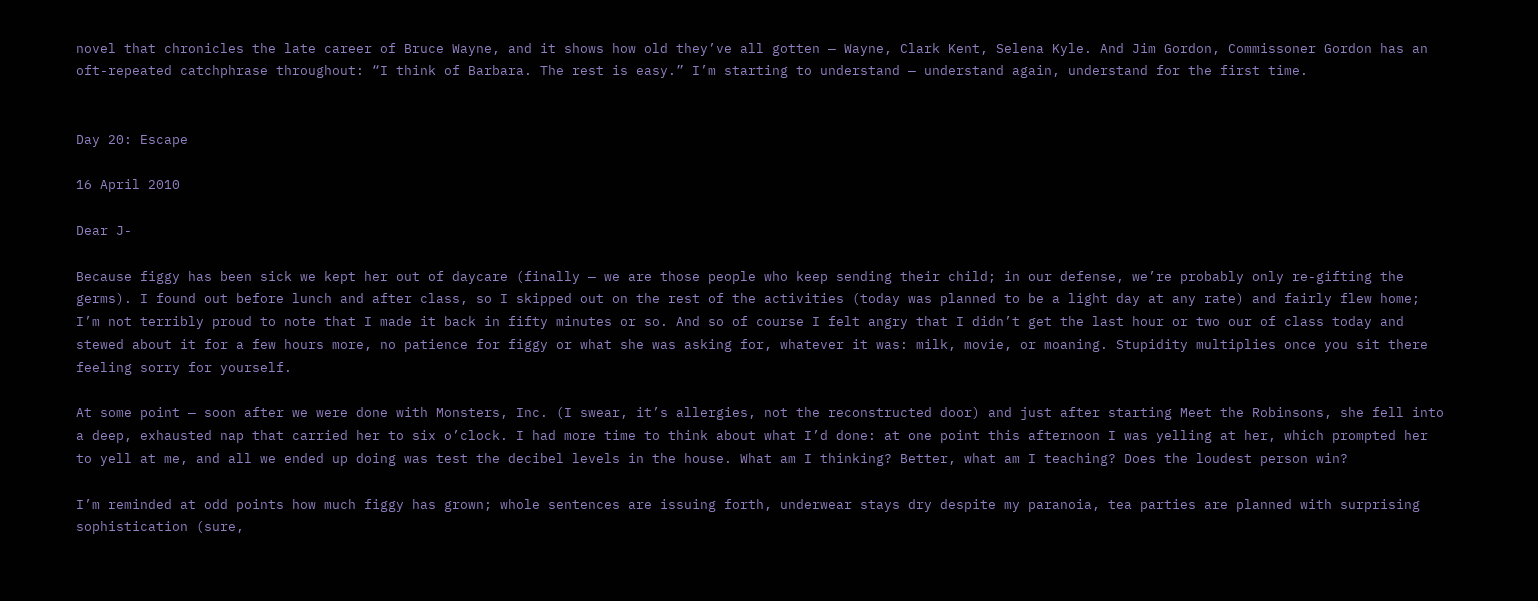novel that chronicles the late career of Bruce Wayne, and it shows how old they’ve all gotten — Wayne, Clark Kent, Selena Kyle. And Jim Gordon, Commissoner Gordon has an oft-repeated catchphrase throughout: “I think of Barbara. The rest is easy.” I’m starting to understand — understand again, understand for the first time.


Day 20: Escape

16 April 2010

Dear J-

Because figgy has been sick we kept her out of daycare (finally — we are those people who keep sending their child; in our defense, we’re probably only re-gifting the germs). I found out before lunch and after class, so I skipped out on the rest of the activities (today was planned to be a light day at any rate) and fairly flew home; I’m not terribly proud to note that I made it back in fifty minutes or so. And so of course I felt angry that I didn’t get the last hour or two our of class today and stewed about it for a few hours more, no patience for figgy or what she was asking for, whatever it was: milk, movie, or moaning. Stupidity multiplies once you sit there feeling sorry for yourself.

At some point — soon after we were done with Monsters, Inc. (I swear, it’s allergies, not the reconstructed door) and just after starting Meet the Robinsons, she fell into a deep, exhausted nap that carried her to six o’clock. I had more time to think about what I’d done: at one point this afternoon I was yelling at her, which prompted her to yell at me, and all we ended up doing was test the decibel levels in the house. What am I thinking? Better, what am I teaching? Does the loudest person win?

I’m reminded at odd points how much figgy has grown; whole sentences are issuing forth, underwear stays dry despite my paranoia, tea parties are planned with surprising sophistication (sure,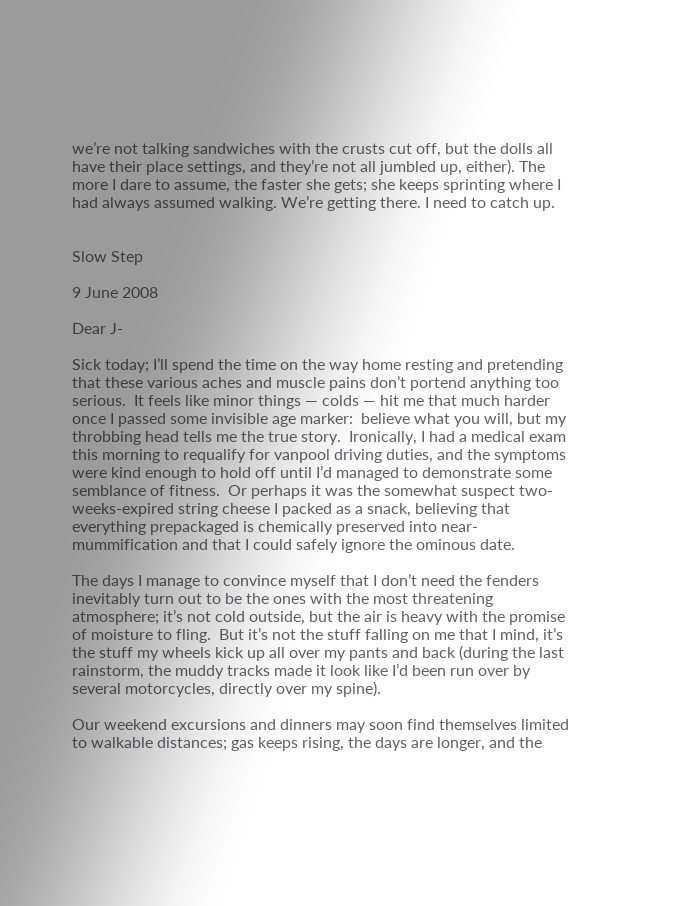we’re not talking sandwiches with the crusts cut off, but the dolls all have their place settings, and they’re not all jumbled up, either). The more I dare to assume, the faster she gets; she keeps sprinting where I had always assumed walking. We’re getting there. I need to catch up.


Slow Step

9 June 2008

Dear J-

Sick today; I’ll spend the time on the way home resting and pretending that these various aches and muscle pains don’t portend anything too serious.  It feels like minor things — colds — hit me that much harder once I passed some invisible age marker:  believe what you will, but my throbbing head tells me the true story.  Ironically, I had a medical exam this morning to requalify for vanpool driving duties, and the symptoms were kind enough to hold off until I’d managed to demonstrate some semblance of fitness.  Or perhaps it was the somewhat suspect two-weeks-expired string cheese I packed as a snack, believing that everything prepackaged is chemically preserved into near-mummification and that I could safely ignore the ominous date.

The days I manage to convince myself that I don’t need the fenders inevitably turn out to be the ones with the most threatening atmosphere; it’s not cold outside, but the air is heavy with the promise of moisture to fling.  But it’s not the stuff falling on me that I mind, it’s the stuff my wheels kick up all over my pants and back (during the last rainstorm, the muddy tracks made it look like I’d been run over by several motorcycles, directly over my spine).

Our weekend excursions and dinners may soon find themselves limited to walkable distances; gas keeps rising, the days are longer, and the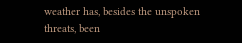weather has, besides the unspoken threats, been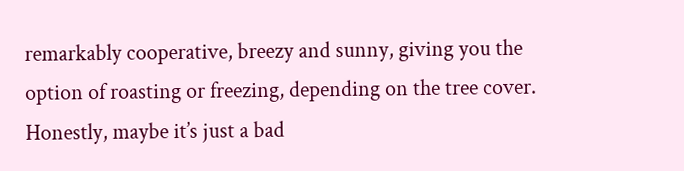remarkably cooperative, breezy and sunny, giving you the option of roasting or freezing, depending on the tree cover.  Honestly, maybe it’s just a bad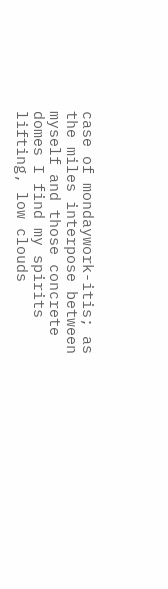case of mondaywork-itis; as the miles interpose between myself and those concrete domes I find my spirits lifting, low clouds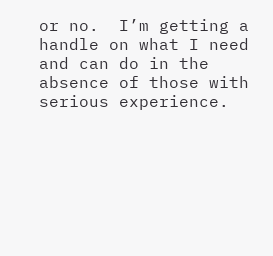or no.  I’m getting a handle on what I need and can do in the absence of those with serious experience.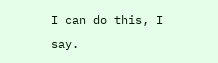I can do this, I say.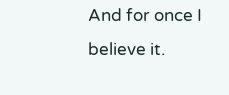And for once I believe it.